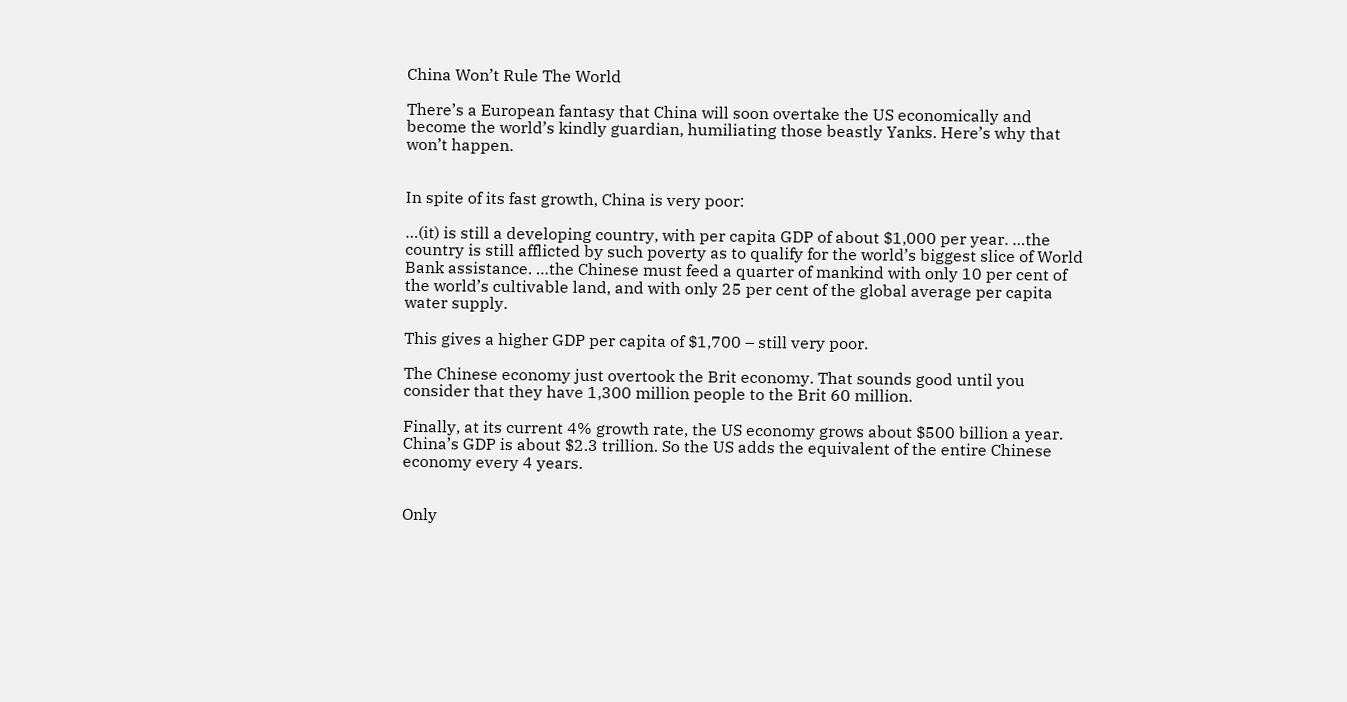China Won’t Rule The World

There’s a European fantasy that China will soon overtake the US economically and become the world’s kindly guardian, humiliating those beastly Yanks. Here’s why that won’t happen.


In spite of its fast growth, China is very poor:

…(it) is still a developing country, with per capita GDP of about $1,000 per year. …the country is still afflicted by such poverty as to qualify for the world’s biggest slice of World Bank assistance. …the Chinese must feed a quarter of mankind with only 10 per cent of the world’s cultivable land, and with only 25 per cent of the global average per capita water supply.

This gives a higher GDP per capita of $1,700 – still very poor.

The Chinese economy just overtook the Brit economy. That sounds good until you consider that they have 1,300 million people to the Brit 60 million.

Finally, at its current 4% growth rate, the US economy grows about $500 billion a year. China’s GDP is about $2.3 trillion. So the US adds the equivalent of the entire Chinese economy every 4 years.


Only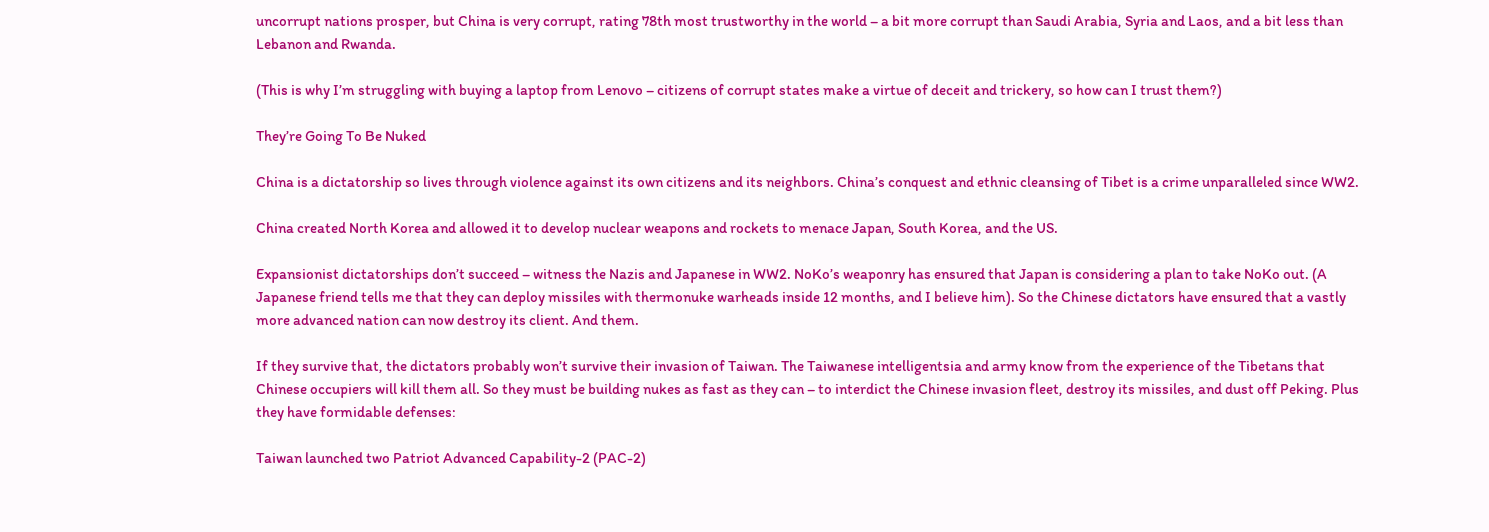uncorrupt nations prosper, but China is very corrupt, rating 78th most trustworthy in the world – a bit more corrupt than Saudi Arabia, Syria and Laos, and a bit less than Lebanon and Rwanda.

(This is why I’m struggling with buying a laptop from Lenovo – citizens of corrupt states make a virtue of deceit and trickery, so how can I trust them?)

They’re Going To Be Nuked

China is a dictatorship so lives through violence against its own citizens and its neighbors. China’s conquest and ethnic cleansing of Tibet is a crime unparalleled since WW2.

China created North Korea and allowed it to develop nuclear weapons and rockets to menace Japan, South Korea, and the US.

Expansionist dictatorships don’t succeed – witness the Nazis and Japanese in WW2. NoKo’s weaponry has ensured that Japan is considering a plan to take NoKo out. (A Japanese friend tells me that they can deploy missiles with thermonuke warheads inside 12 months, and I believe him). So the Chinese dictators have ensured that a vastly more advanced nation can now destroy its client. And them.

If they survive that, the dictators probably won’t survive their invasion of Taiwan. The Taiwanese intelligentsia and army know from the experience of the Tibetans that Chinese occupiers will kill them all. So they must be building nukes as fast as they can – to interdict the Chinese invasion fleet, destroy its missiles, and dust off Peking. Plus they have formidable defenses:

Taiwan launched two Patriot Advanced Capability-2 (PAC-2)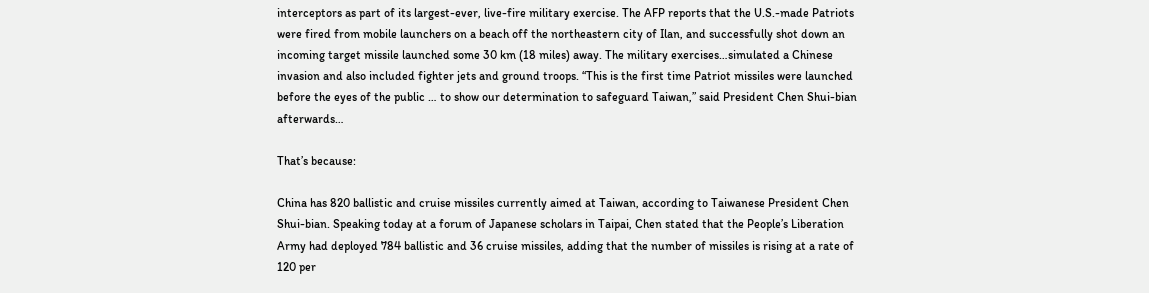interceptors as part of its largest-ever, live-fire military exercise. The AFP reports that the U.S.-made Patriots were fired from mobile launchers on a beach off the northeastern city of Ilan, and successfully shot down an incoming target missile launched some 30 km (18 miles) away. The military exercises…simulated a Chinese invasion and also included fighter jets and ground troops. “This is the first time Patriot missiles were launched before the eyes of the public … to show our determination to safeguard Taiwan,” said President Chen Shui-bian afterwards…

That’s because:

China has 820 ballistic and cruise missiles currently aimed at Taiwan, according to Taiwanese President Chen Shui-bian. Speaking today at a forum of Japanese scholars in Taipai, Chen stated that the People’s Liberation Army had deployed 784 ballistic and 36 cruise missiles, adding that the number of missiles is rising at a rate of 120 per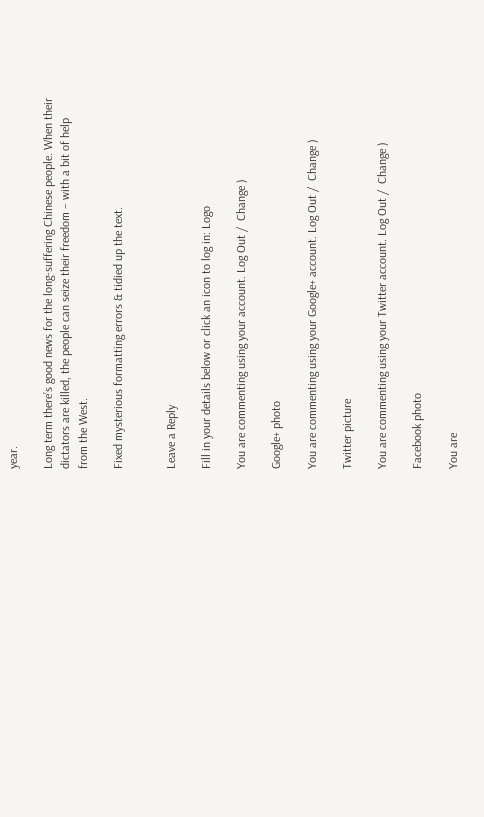year.

Long term there’s good news for the long-suffering Chinese people. When their dictators are killed, the people can seize their freedom – with a bit of help from the West.

Fixed mysterious formatting errors & tidied up the text.


Leave a Reply

Fill in your details below or click an icon to log in: Logo

You are commenting using your account. Log Out /  Change )

Google+ photo

You are commenting using your Google+ account. Log Out /  Change )

Twitter picture

You are commenting using your Twitter account. Log Out /  Change )

Facebook photo

You are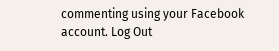commenting using your Facebook account. Log Out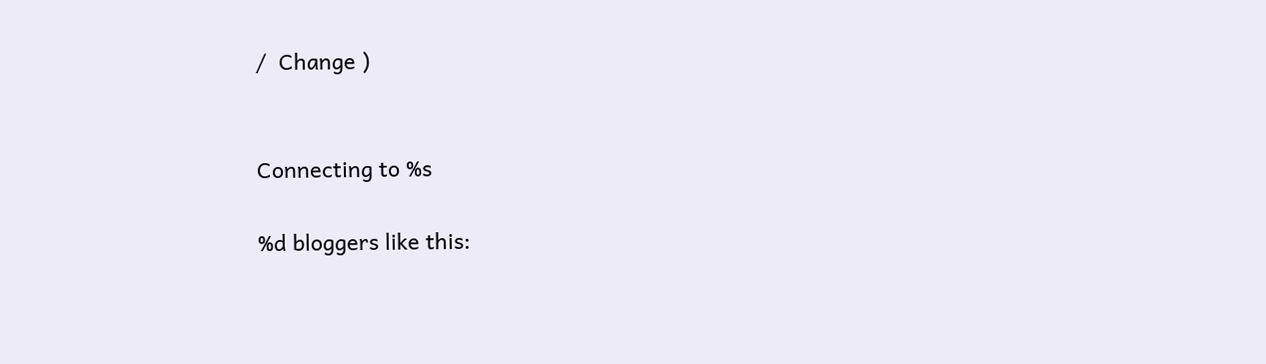/  Change )


Connecting to %s

%d bloggers like this: